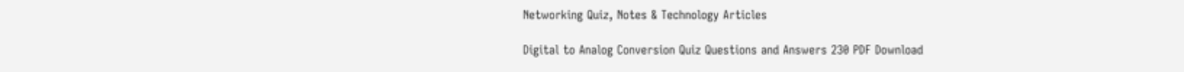Networking Quiz, Notes & Technology Articles

Digital to Analog Conversion Quiz Questions and Answers 230 PDF Download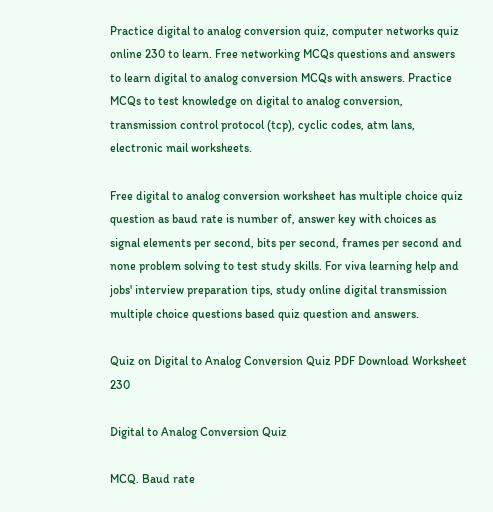Practice digital to analog conversion quiz, computer networks quiz online 230 to learn. Free networking MCQs questions and answers to learn digital to analog conversion MCQs with answers. Practice MCQs to test knowledge on digital to analog conversion, transmission control protocol (tcp), cyclic codes, atm lans, electronic mail worksheets.

Free digital to analog conversion worksheet has multiple choice quiz question as baud rate is number of, answer key with choices as signal elements per second, bits per second, frames per second and none problem solving to test study skills. For viva learning help and jobs' interview preparation tips, study online digital transmission multiple choice questions based quiz question and answers.

Quiz on Digital to Analog Conversion Quiz PDF Download Worksheet 230

Digital to Analog Conversion Quiz

MCQ. Baud rate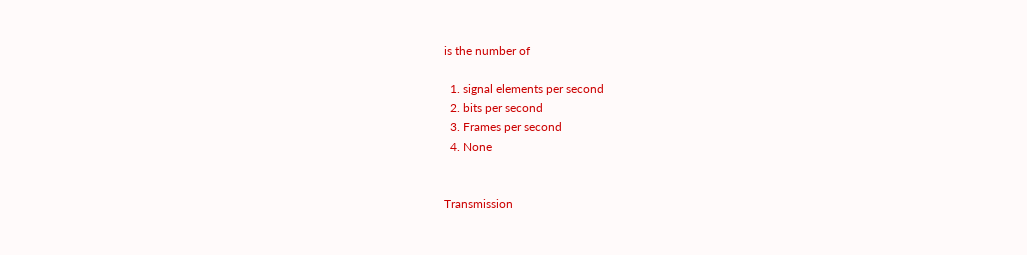is the number of

  1. signal elements per second
  2. bits per second
  3. Frames per second
  4. None


Transmission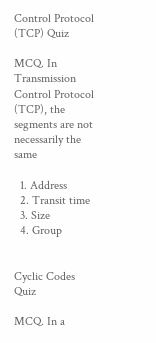Control Protocol (TCP) Quiz

MCQ. In Transmission Control Protocol (TCP), the segments are not necessarily the same

  1. Address
  2. Transit time
  3. Size
  4. Group


Cyclic Codes Quiz

MCQ. In a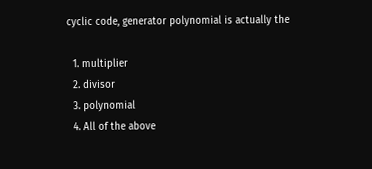cyclic code, generator polynomial is actually the

  1. multiplier
  2. divisor
  3. polynomial
  4. All of the above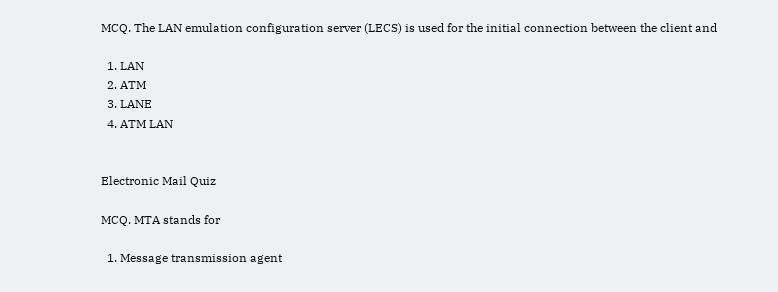MCQ. The LAN emulation configuration server (LECS) is used for the initial connection between the client and

  1. LAN
  2. ATM
  3. LANE
  4. ATM LAN


Electronic Mail Quiz

MCQ. MTA stands for

  1. Message transmission agent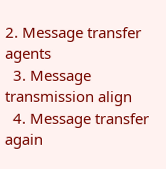2. Message transfer agents
  3. Message transmission align
  4. Message transfer again